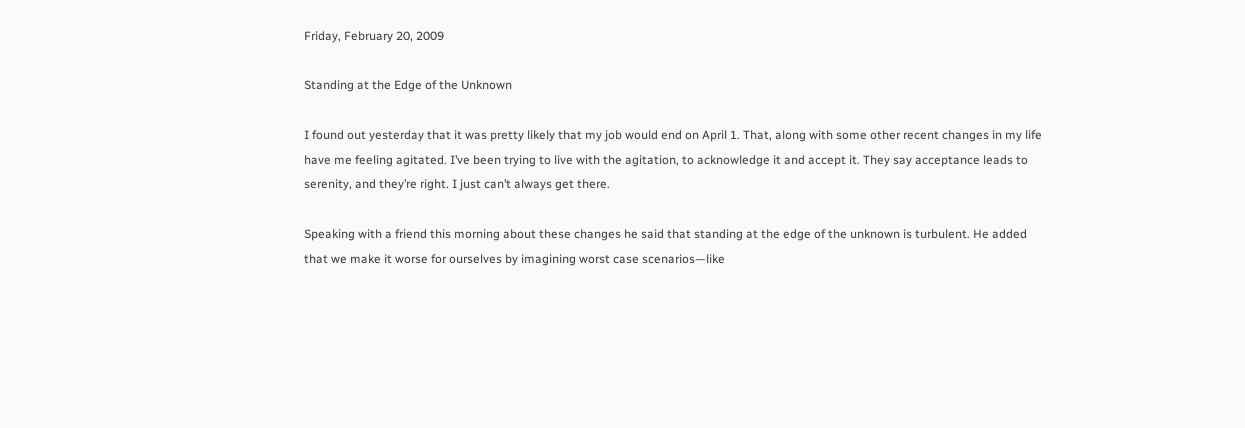Friday, February 20, 2009

Standing at the Edge of the Unknown

I found out yesterday that it was pretty likely that my job would end on April 1. That, along with some other recent changes in my life have me feeling agitated. I’ve been trying to live with the agitation, to acknowledge it and accept it. They say acceptance leads to serenity, and they’re right. I just can’t always get there.

Speaking with a friend this morning about these changes he said that standing at the edge of the unknown is turbulent. He added that we make it worse for ourselves by imagining worst case scenarios—like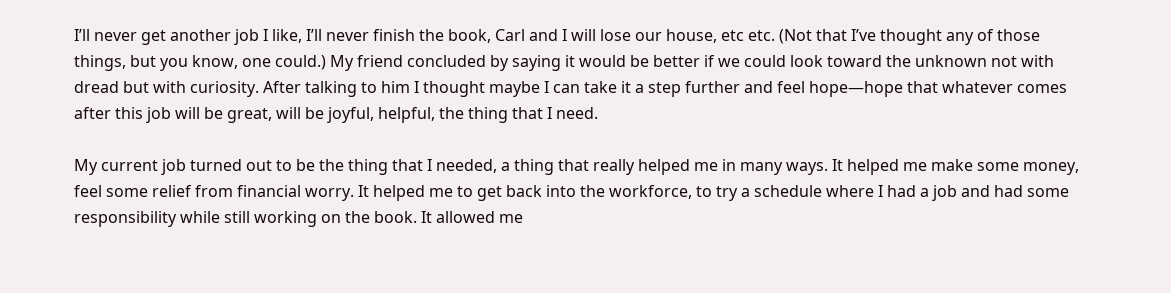I’ll never get another job I like, I’ll never finish the book, Carl and I will lose our house, etc etc. (Not that I’ve thought any of those things, but you know, one could.) My friend concluded by saying it would be better if we could look toward the unknown not with dread but with curiosity. After talking to him I thought maybe I can take it a step further and feel hope—hope that whatever comes after this job will be great, will be joyful, helpful, the thing that I need.

My current job turned out to be the thing that I needed, a thing that really helped me in many ways. It helped me make some money, feel some relief from financial worry. It helped me to get back into the workforce, to try a schedule where I had a job and had some responsibility while still working on the book. It allowed me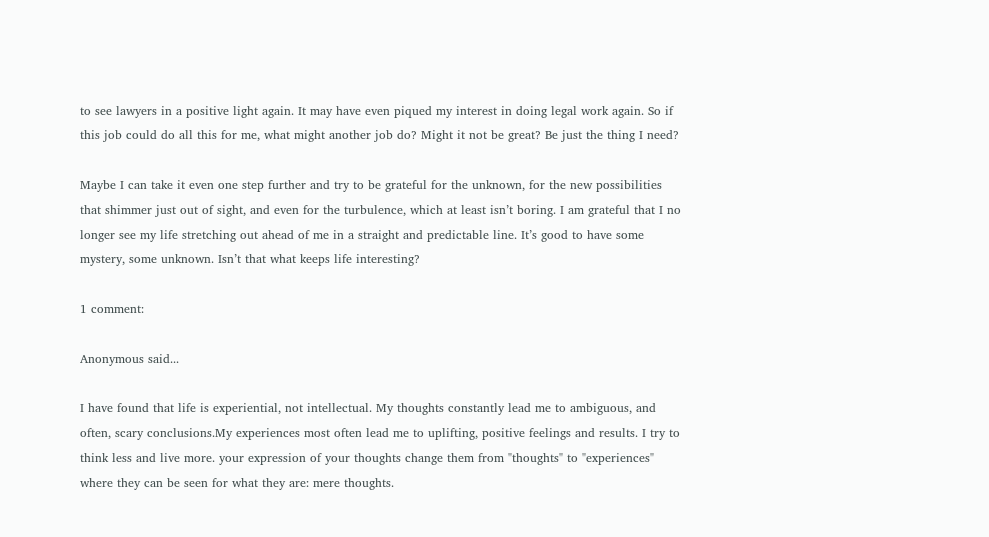to see lawyers in a positive light again. It may have even piqued my interest in doing legal work again. So if this job could do all this for me, what might another job do? Might it not be great? Be just the thing I need?

Maybe I can take it even one step further and try to be grateful for the unknown, for the new possibilities that shimmer just out of sight, and even for the turbulence, which at least isn’t boring. I am grateful that I no longer see my life stretching out ahead of me in a straight and predictable line. It’s good to have some mystery, some unknown. Isn’t that what keeps life interesting?

1 comment:

Anonymous said...

I have found that life is experiential, not intellectual. My thoughts constantly lead me to ambiguous, and often, scary conclusions.My experiences most often lead me to uplifting, positive feelings and results. I try to think less and live more. your expression of your thoughts change them from "thoughts" to "experiences" where they can be seen for what they are: mere thoughts.